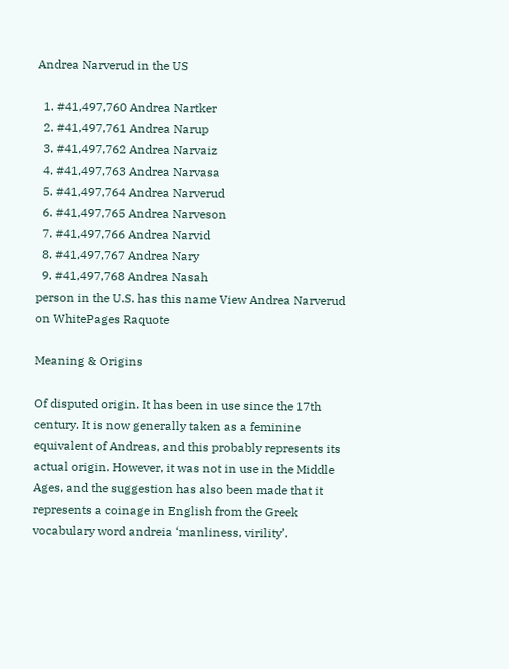Andrea Narverud in the US

  1. #41,497,760 Andrea Nartker
  2. #41,497,761 Andrea Narup
  3. #41,497,762 Andrea Narvaiz
  4. #41,497,763 Andrea Narvasa
  5. #41,497,764 Andrea Narverud
  6. #41,497,765 Andrea Narveson
  7. #41,497,766 Andrea Narvid
  8. #41,497,767 Andrea Nary
  9. #41,497,768 Andrea Nasah
person in the U.S. has this name View Andrea Narverud on WhitePages Raquote

Meaning & Origins

Of disputed origin. It has been in use since the 17th century. It is now generally taken as a feminine equivalent of Andreas, and this probably represents its actual origin. However, it was not in use in the Middle Ages, and the suggestion has also been made that it represents a coinage in English from the Greek vocabulary word andreia ‘manliness, virility’.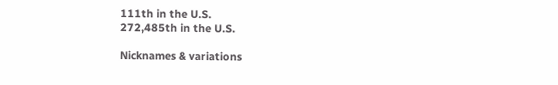111th in the U.S.
272,485th in the U.S.

Nicknames & variations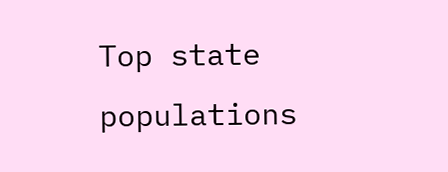Top state populations